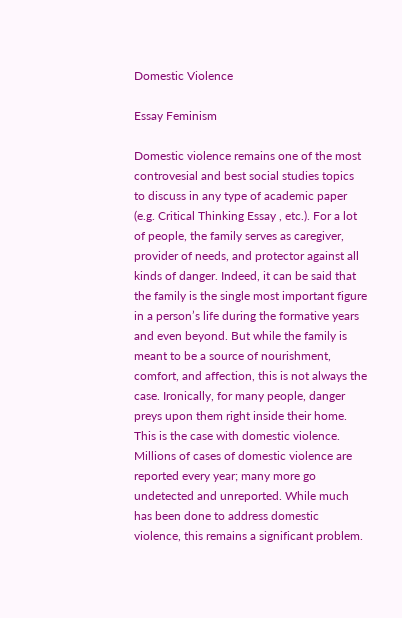Domestic Violence

Essay Feminism

Domestic violence remains one of the most controvesial and best social studies topics to discuss in any type of academic paper (e.g. Critical Thinking Essay , etc.). For a lot of people, the family serves as caregiver, provider of needs, and protector against all kinds of danger. Indeed, it can be said that the family is the single most important figure in a person’s life during the formative years and even beyond. But while the family is meant to be a source of nourishment, comfort, and affection, this is not always the case. Ironically, for many people, danger preys upon them right inside their home. This is the case with domestic violence. Millions of cases of domestic violence are reported every year; many more go undetected and unreported. While much has been done to address domestic violence, this remains a significant problem.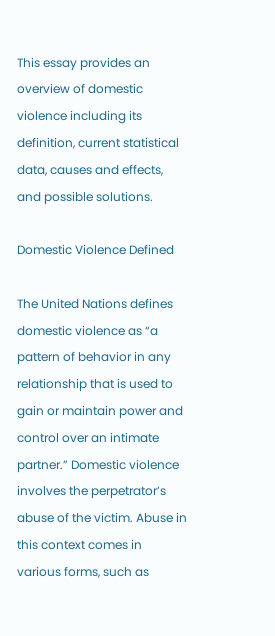This essay provides an overview of domestic violence including its definition, current statistical data, causes and effects, and possible solutions.

Domestic Violence Defined

The United Nations defines domestic violence as “a pattern of behavior in any relationship that is used to gain or maintain power and control over an intimate partner.” Domestic violence involves the perpetrator’s abuse of the victim. Abuse in this context comes in various forms, such as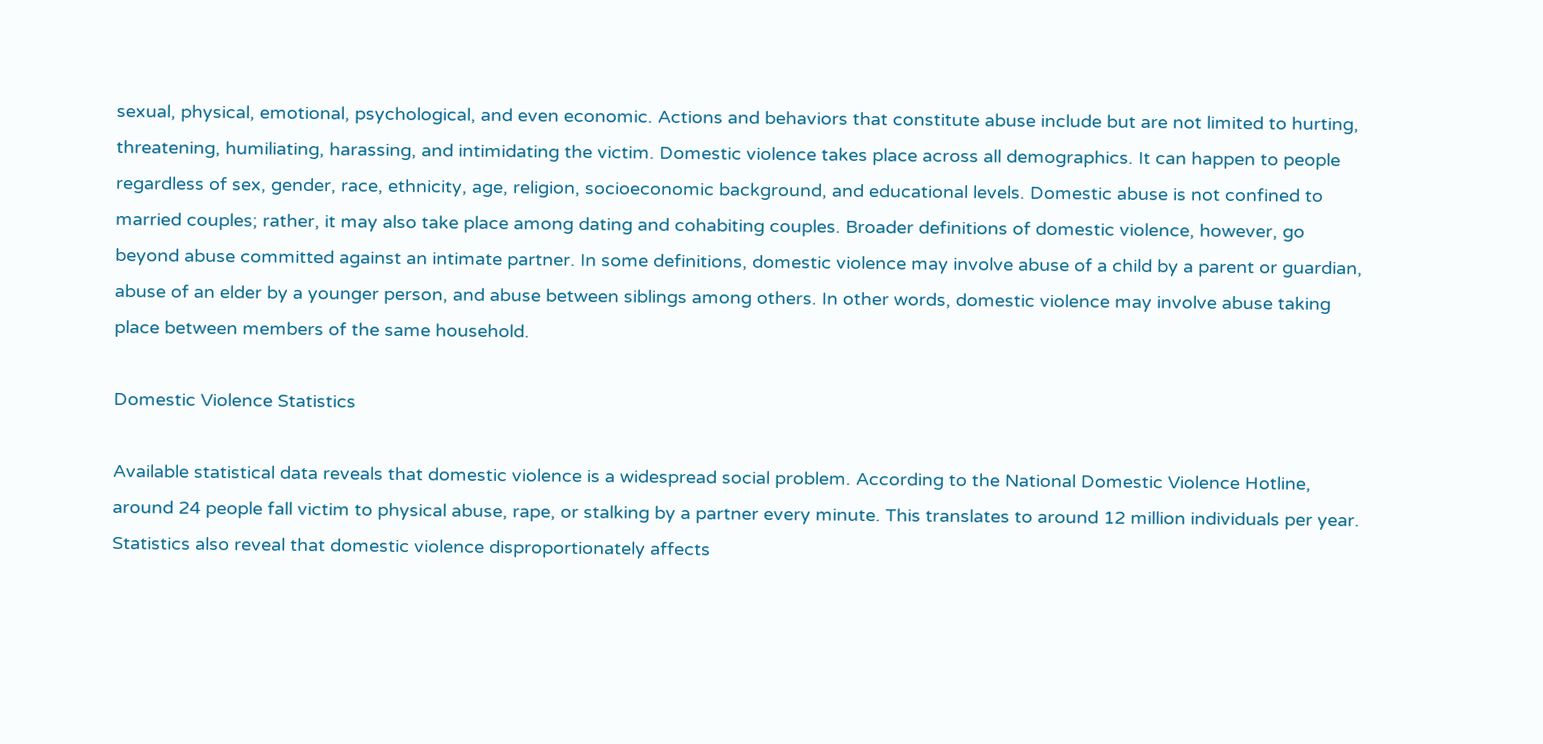sexual, physical, emotional, psychological, and even economic. Actions and behaviors that constitute abuse include but are not limited to hurting, threatening, humiliating, harassing, and intimidating the victim. Domestic violence takes place across all demographics. It can happen to people regardless of sex, gender, race, ethnicity, age, religion, socioeconomic background, and educational levels. Domestic abuse is not confined to married couples; rather, it may also take place among dating and cohabiting couples. Broader definitions of domestic violence, however, go beyond abuse committed against an intimate partner. In some definitions, domestic violence may involve abuse of a child by a parent or guardian, abuse of an elder by a younger person, and abuse between siblings among others. In other words, domestic violence may involve abuse taking place between members of the same household.

Domestic Violence Statistics

Available statistical data reveals that domestic violence is a widespread social problem. According to the National Domestic Violence Hotline, around 24 people fall victim to physical abuse, rape, or stalking by a partner every minute. This translates to around 12 million individuals per year. Statistics also reveal that domestic violence disproportionately affects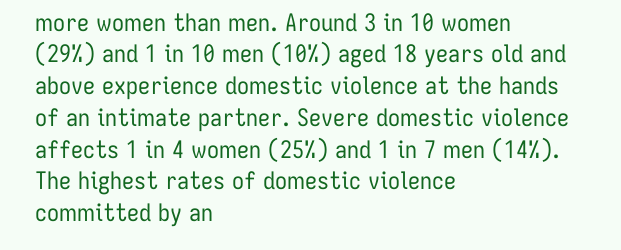more women than men. Around 3 in 10 women (29%) and 1 in 10 men (10%) aged 18 years old and above experience domestic violence at the hands of an intimate partner. Severe domestic violence affects 1 in 4 women (25%) and 1 in 7 men (14%). The highest rates of domestic violence committed by an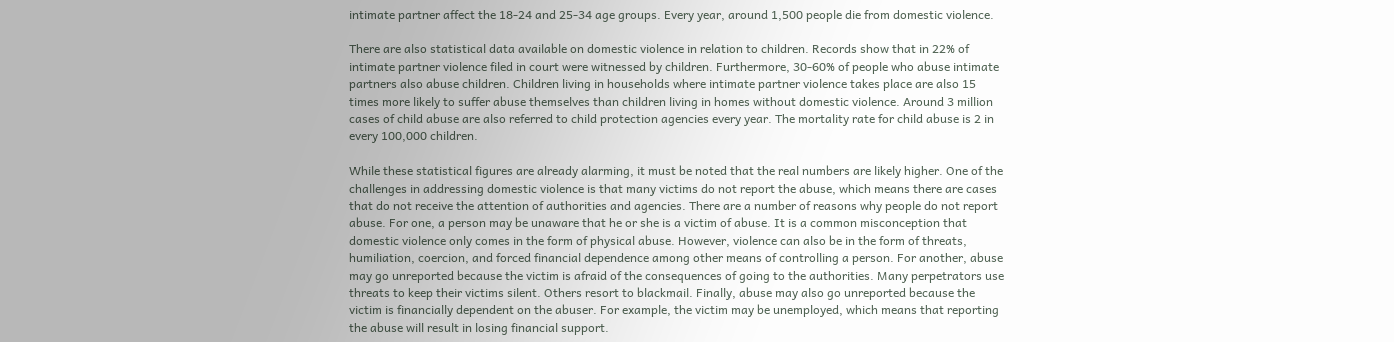intimate partner affect the 18-24 and 25-34 age groups. Every year, around 1,500 people die from domestic violence.

There are also statistical data available on domestic violence in relation to children. Records show that in 22% of intimate partner violence filed in court were witnessed by children. Furthermore, 30-60% of people who abuse intimate partners also abuse children. Children living in households where intimate partner violence takes place are also 15 times more likely to suffer abuse themselves than children living in homes without domestic violence. Around 3 million cases of child abuse are also referred to child protection agencies every year. The mortality rate for child abuse is 2 in every 100,000 children.

While these statistical figures are already alarming, it must be noted that the real numbers are likely higher. One of the challenges in addressing domestic violence is that many victims do not report the abuse, which means there are cases that do not receive the attention of authorities and agencies. There are a number of reasons why people do not report abuse. For one, a person may be unaware that he or she is a victim of abuse. It is a common misconception that domestic violence only comes in the form of physical abuse. However, violence can also be in the form of threats, humiliation, coercion, and forced financial dependence among other means of controlling a person. For another, abuse may go unreported because the victim is afraid of the consequences of going to the authorities. Many perpetrators use threats to keep their victims silent. Others resort to blackmail. Finally, abuse may also go unreported because the victim is financially dependent on the abuser. For example, the victim may be unemployed, which means that reporting the abuse will result in losing financial support.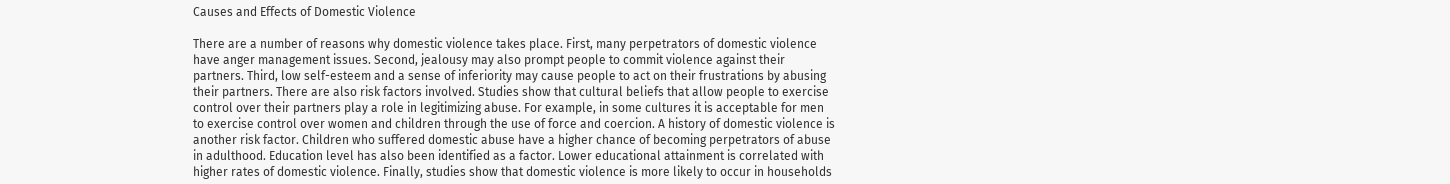Causes and Effects of Domestic Violence

There are a number of reasons why domestic violence takes place. First, many perpetrators of domestic violence have anger management issues. Second, jealousy may also prompt people to commit violence against their partners. Third, low self-esteem and a sense of inferiority may cause people to act on their frustrations by abusing their partners. There are also risk factors involved. Studies show that cultural beliefs that allow people to exercise control over their partners play a role in legitimizing abuse. For example, in some cultures it is acceptable for men to exercise control over women and children through the use of force and coercion. A history of domestic violence is another risk factor. Children who suffered domestic abuse have a higher chance of becoming perpetrators of abuse in adulthood. Education level has also been identified as a factor. Lower educational attainment is correlated with higher rates of domestic violence. Finally, studies show that domestic violence is more likely to occur in households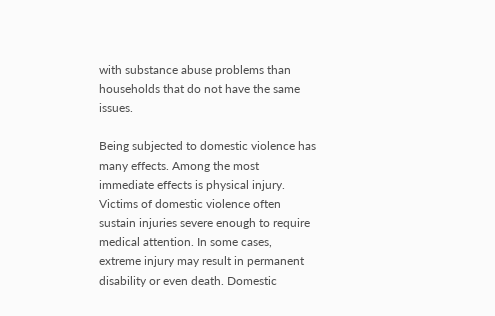with substance abuse problems than households that do not have the same issues.

Being subjected to domestic violence has many effects. Among the most immediate effects is physical injury. Victims of domestic violence often sustain injuries severe enough to require medical attention. In some cases, extreme injury may result in permanent disability or even death. Domestic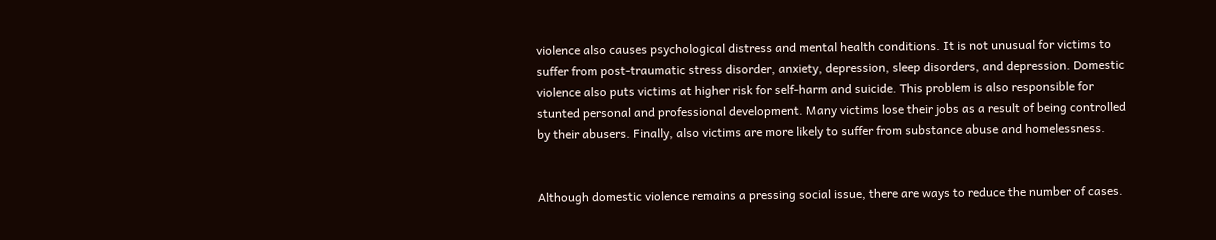violence also causes psychological distress and mental health conditions. It is not unusual for victims to suffer from post-traumatic stress disorder, anxiety, depression, sleep disorders, and depression. Domestic violence also puts victims at higher risk for self-harm and suicide. This problem is also responsible for stunted personal and professional development. Many victims lose their jobs as a result of being controlled by their abusers. Finally, also victims are more likely to suffer from substance abuse and homelessness.


Although domestic violence remains a pressing social issue, there are ways to reduce the number of cases.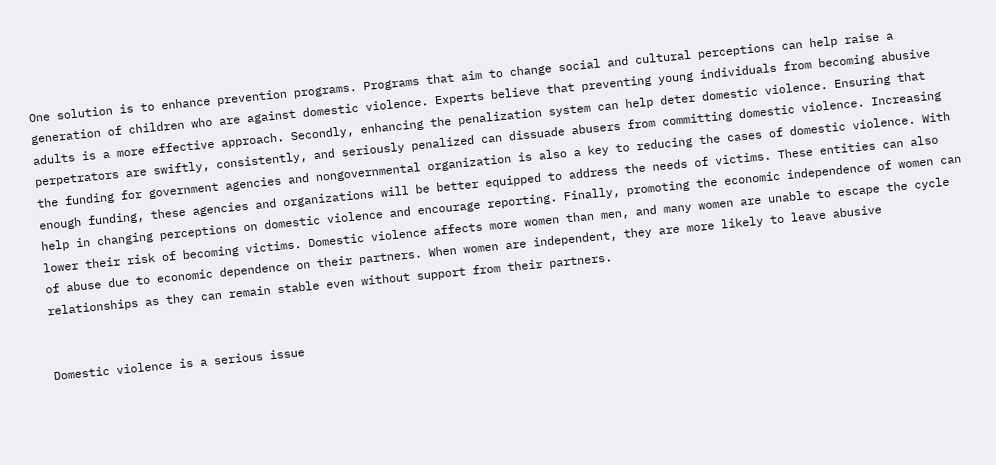One solution is to enhance prevention programs. Programs that aim to change social and cultural perceptions can help raise a generation of children who are against domestic violence. Experts believe that preventing young individuals from becoming abusive adults is a more effective approach. Secondly, enhancing the penalization system can help deter domestic violence. Ensuring that perpetrators are swiftly, consistently, and seriously penalized can dissuade abusers from committing domestic violence. Increasing the funding for government agencies and nongovernmental organization is also a key to reducing the cases of domestic violence. With enough funding, these agencies and organizations will be better equipped to address the needs of victims. These entities can also help in changing perceptions on domestic violence and encourage reporting. Finally, promoting the economic independence of women can lower their risk of becoming victims. Domestic violence affects more women than men, and many women are unable to escape the cycle of abuse due to economic dependence on their partners. When women are independent, they are more likely to leave abusive relationships as they can remain stable even without support from their partners.


Domestic violence is a serious issue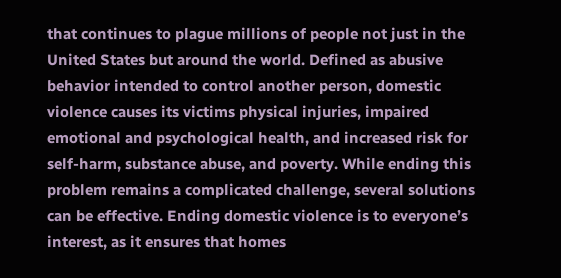that continues to plague millions of people not just in the United States but around the world. Defined as abusive behavior intended to control another person, domestic violence causes its victims physical injuries, impaired emotional and psychological health, and increased risk for self-harm, substance abuse, and poverty. While ending this problem remains a complicated challenge, several solutions can be effective. Ending domestic violence is to everyone’s interest, as it ensures that homes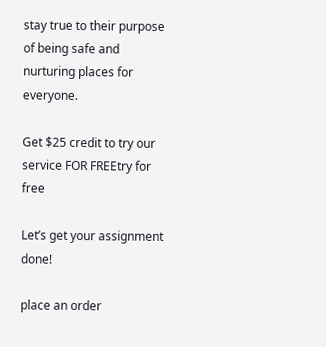stay true to their purpose of being safe and nurturing places for everyone.

Get $25 credit to try our service FOR FREEtry for free

Let’s get your assignment done!

place an order